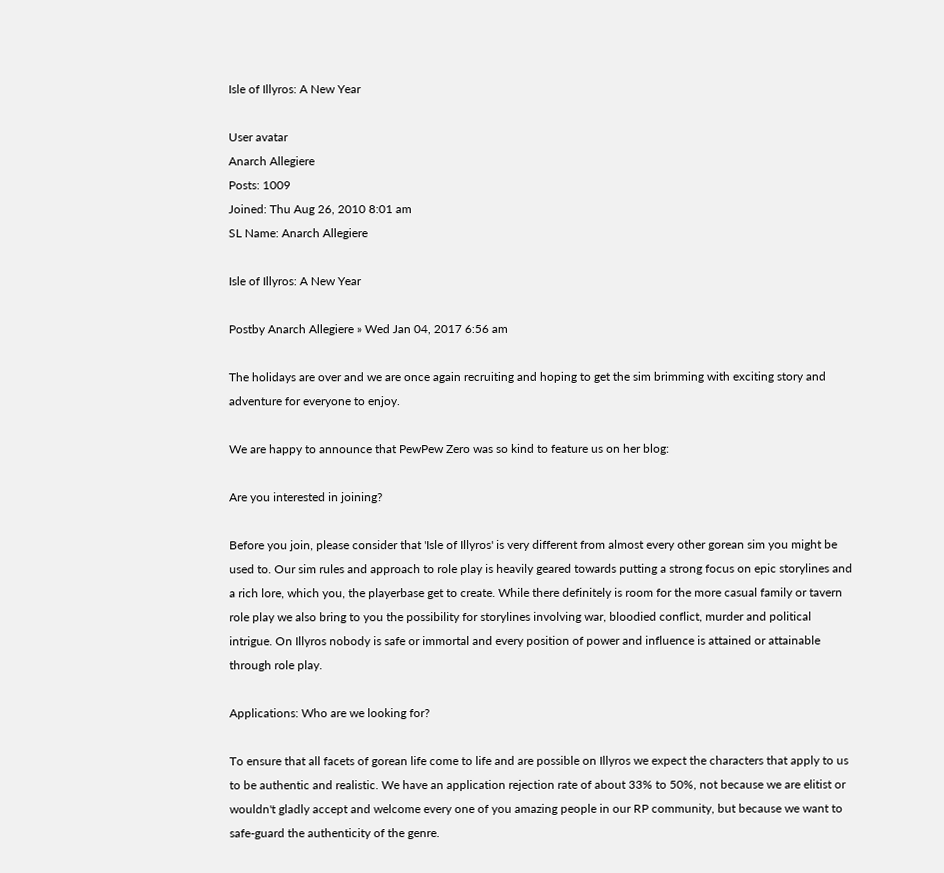Isle of Illyros: A New Year

User avatar
Anarch Allegiere
Posts: 1009
Joined: Thu Aug 26, 2010 8:01 am
SL Name: Anarch Allegiere

Isle of Illyros: A New Year

Postby Anarch Allegiere » Wed Jan 04, 2017 6:56 am

The holidays are over and we are once again recruiting and hoping to get the sim brimming with exciting story and adventure for everyone to enjoy.

We are happy to announce that PewPew Zero was so kind to feature us on her blog:

Are you interested in joining?

Before you join, please consider that 'Isle of Illyros' is very different from almost every other gorean sim you might be used to. Our sim rules and approach to role play is heavily geared towards putting a strong focus on epic storylines and a rich lore, which you, the playerbase get to create. While there definitely is room for the more casual family or tavern role play we also bring to you the possibility for storylines involving war, bloodied conflict, murder and political intrigue. On Illyros nobody is safe or immortal and every position of power and influence is attained or attainable through role play.

Applications: Who are we looking for?

To ensure that all facets of gorean life come to life and are possible on Illyros we expect the characters that apply to us to be authentic and realistic. We have an application rejection rate of about 33% to 50%, not because we are elitist or wouldn't gladly accept and welcome every one of you amazing people in our RP community, but because we want to safe-guard the authenticity of the genre.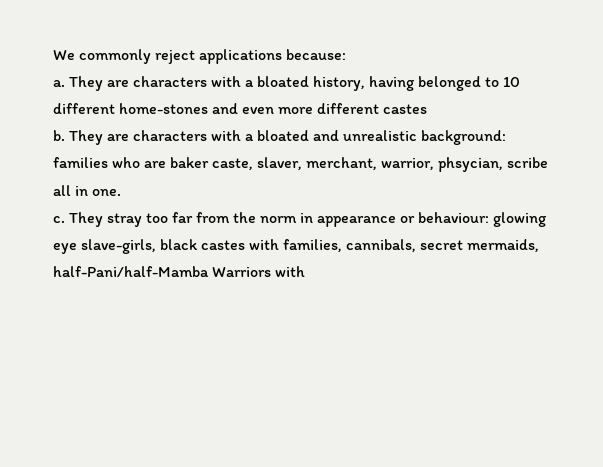We commonly reject applications because:
a. They are characters with a bloated history, having belonged to 10 different home-stones and even more different castes
b. They are characters with a bloated and unrealistic background: families who are baker caste, slaver, merchant, warrior, phsycian, scribe all in one.
c. They stray too far from the norm in appearance or behaviour: glowing eye slave-girls, black castes with families, cannibals, secret mermaids, half-Pani/half-Mamba Warriors with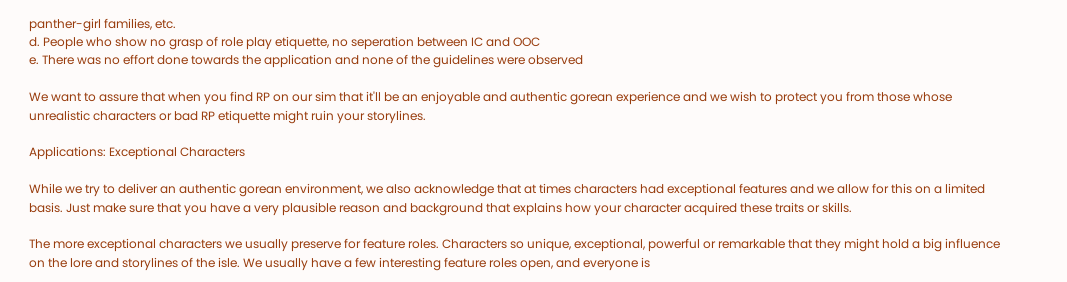panther-girl families, etc.
d. People who show no grasp of role play etiquette, no seperation between IC and OOC
e. There was no effort done towards the application and none of the guidelines were observed

We want to assure that when you find RP on our sim that it'll be an enjoyable and authentic gorean experience and we wish to protect you from those whose unrealistic characters or bad RP etiquette might ruin your storylines.

Applications: Exceptional Characters

While we try to deliver an authentic gorean environment, we also acknowledge that at times characters had exceptional features and we allow for this on a limited basis. Just make sure that you have a very plausible reason and background that explains how your character acquired these traits or skills.

The more exceptional characters we usually preserve for feature roles. Characters so unique, exceptional, powerful or remarkable that they might hold a big influence on the lore and storylines of the isle. We usually have a few interesting feature roles open, and everyone is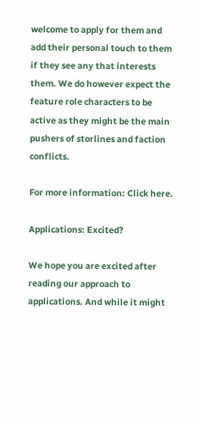welcome to apply for them and add their personal touch to them if they see any that interests them. We do however expect the feature role characters to be active as they might be the main pushers of storlines and faction conflicts.

For more information: Click here.

Applications: Excited?

We hope you are excited after reading our approach to applications. And while it might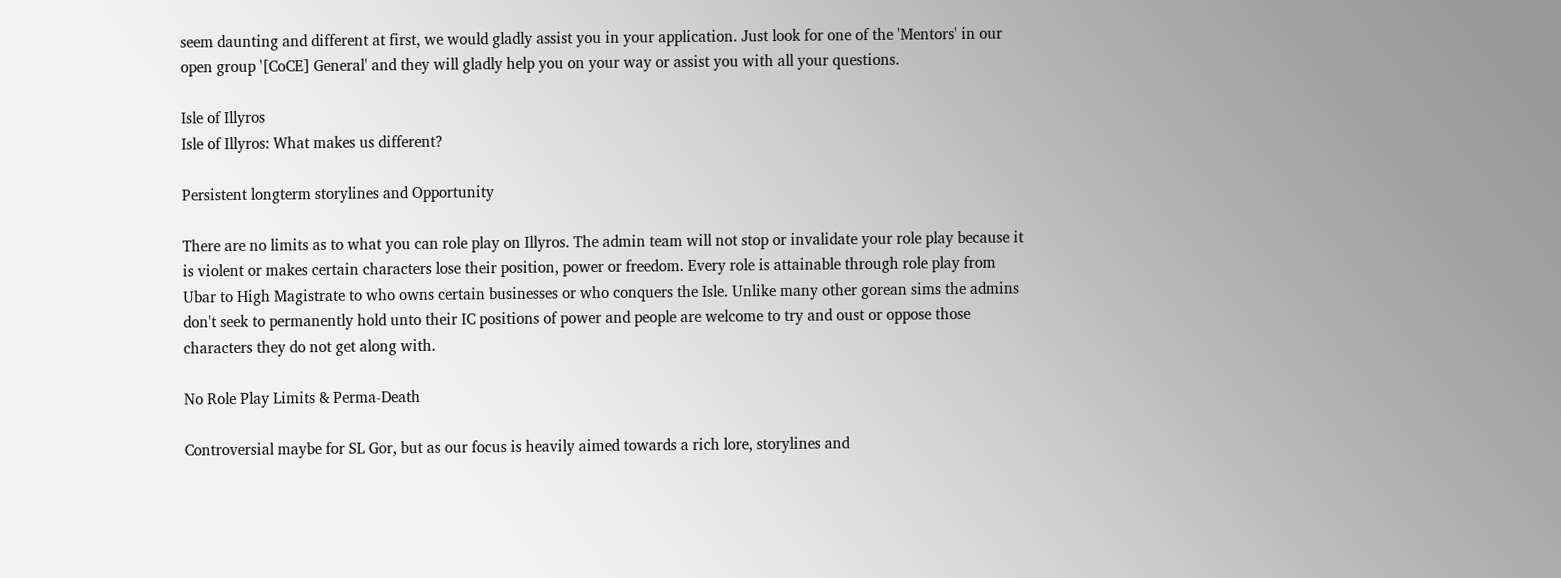seem daunting and different at first, we would gladly assist you in your application. Just look for one of the 'Mentors' in our open group '[CoCE] General' and they will gladly help you on your way or assist you with all your questions.

Isle of Illyros
Isle of Illyros: What makes us different?

Persistent longterm storylines and Opportunity

There are no limits as to what you can role play on Illyros. The admin team will not stop or invalidate your role play because it is violent or makes certain characters lose their position, power or freedom. Every role is attainable through role play from Ubar to High Magistrate to who owns certain businesses or who conquers the Isle. Unlike many other gorean sims the admins don't seek to permanently hold unto their IC positions of power and people are welcome to try and oust or oppose those characters they do not get along with.

No Role Play Limits & Perma-Death

Controversial maybe for SL Gor, but as our focus is heavily aimed towards a rich lore, storylines and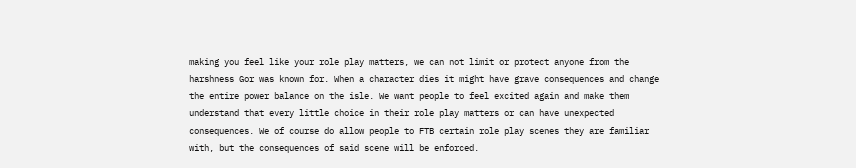making you feel like your role play matters, we can not limit or protect anyone from the harshness Gor was known for. When a character dies it might have grave consequences and change the entire power balance on the isle. We want people to feel excited again and make them understand that every little choice in their role play matters or can have unexpected consequences. We of course do allow people to FTB certain role play scenes they are familiar with, but the consequences of said scene will be enforced.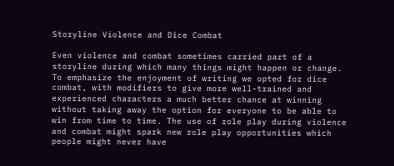Storyline Violence and Dice Combat

Even violence and combat sometimes carried part of a storyline during which many things might happen or change. To emphasize the enjoyment of writing we opted for dice combat, with modifiers to give more well-trained and experienced characters a much better chance at winning without taking away the option for everyone to be able to win from time to time. The use of role play during violence and combat might spark new role play opportunities which people might never have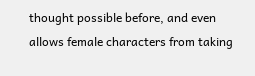thought possible before, and even allows female characters from taking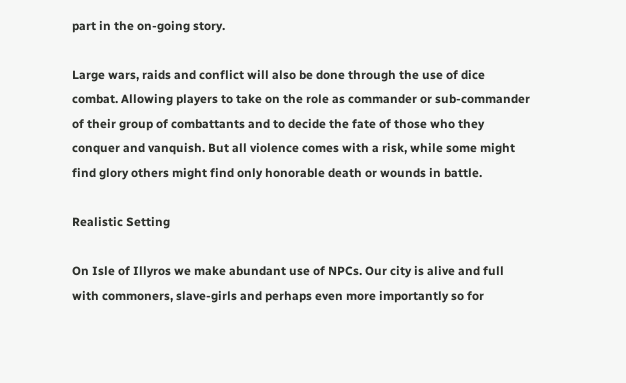part in the on-going story.

Large wars, raids and conflict will also be done through the use of dice combat. Allowing players to take on the role as commander or sub-commander of their group of combattants and to decide the fate of those who they conquer and vanquish. But all violence comes with a risk, while some might find glory others might find only honorable death or wounds in battle.

Realistic Setting

On Isle of Illyros we make abundant use of NPCs. Our city is alive and full with commoners, slave-girls and perhaps even more importantly so for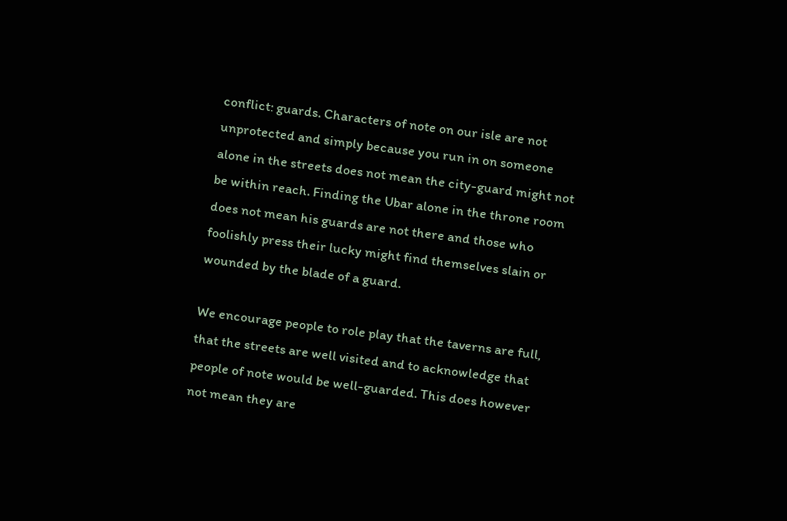conflict: guards. Characters of note on our isle are not unprotected and simply because you run in on someone alone in the streets does not mean the city-guard might not be within reach. Finding the Ubar alone in the throne room does not mean his guards are not there and those who foolishly press their lucky might find themselves slain or wounded by the blade of a guard.

We encourage people to role play that the taverns are full, that the streets are well visited and to acknowledge that people of note would be well-guarded. This does however not mean they are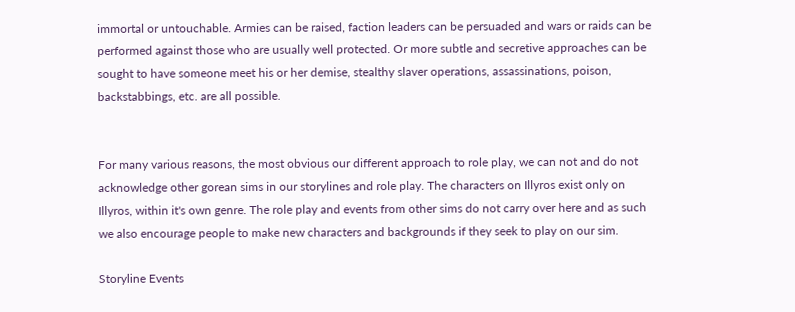immortal or untouchable. Armies can be raised, faction leaders can be persuaded and wars or raids can be performed against those who are usually well protected. Or more subtle and secretive approaches can be sought to have someone meet his or her demise, stealthy slaver operations, assassinations, poison, backstabbings, etc. are all possible.


For many various reasons, the most obvious our different approach to role play, we can not and do not acknowledge other gorean sims in our storylines and role play. The characters on Illyros exist only on Illyros, within it's own genre. The role play and events from other sims do not carry over here and as such we also encourage people to make new characters and backgrounds if they seek to play on our sim.

Storyline Events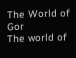The World of Gor
The world of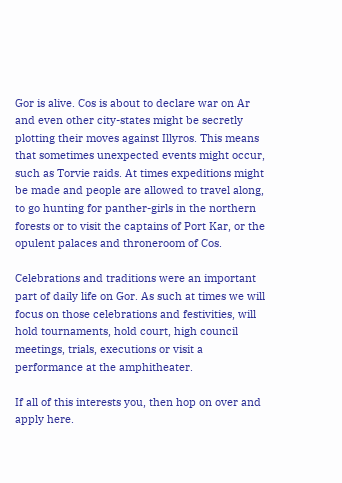Gor is alive. Cos is about to declare war on Ar and even other city-states might be secretly plotting their moves against Illyros. This means that sometimes unexpected events might occur, such as Torvie raids. At times expeditions might be made and people are allowed to travel along, to go hunting for panther-girls in the northern forests or to visit the captains of Port Kar, or the opulent palaces and throneroom of Cos.

Celebrations and traditions were an important part of daily life on Gor. As such at times we will focus on those celebrations and festivities, will hold tournaments, hold court, high council meetings, trials, executions or visit a performance at the amphitheater.

If all of this interests you, then hop on over and apply here.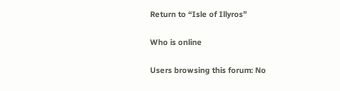Return to “Isle of Illyros”

Who is online

Users browsing this forum: No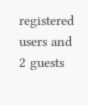registered users and 2 guests